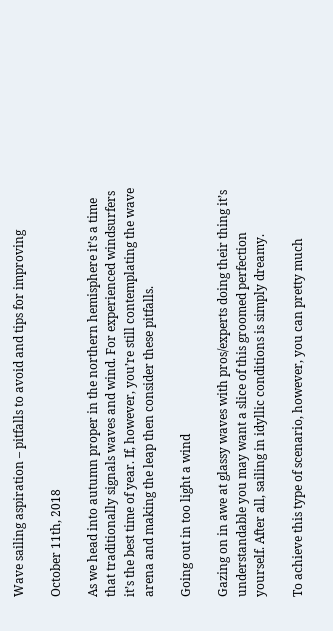Wave sailing aspiration – pitfalls to avoid and tips for improving

October 11th, 2018

As we head into autumn proper in the northern hemisphere it’s a time that traditionally signals waves and wind. For experienced windsurfers it’s the best time of year. If, however, you’re still contemplating the wave arena and making the leap then consider these pitfalls.

Going out in too light a wind

Gazing on in awe at glassy waves with pros/experts doing their thing it’s understandable you may want a slice of this groomed perfection yourself. After all, sailing in idyllic conditions is simply dreamy.

To achieve this type of scenario, however, you can pretty much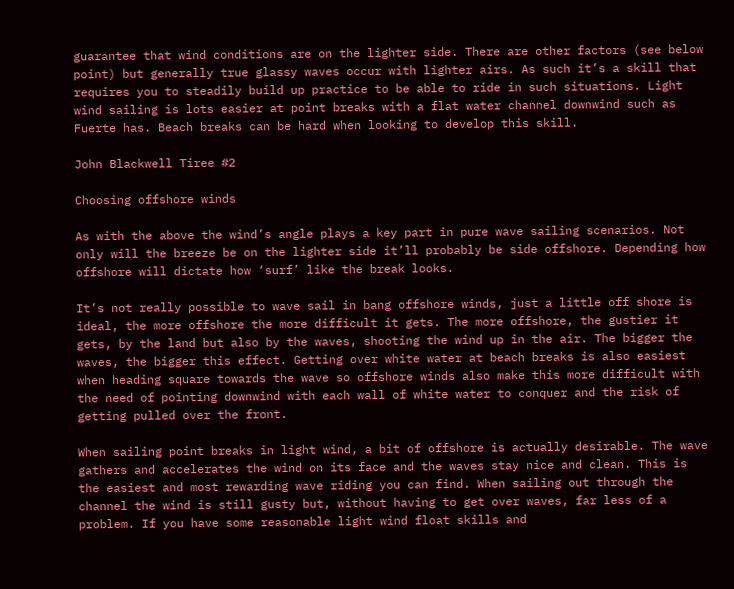guarantee that wind conditions are on the lighter side. There are other factors (see below point) but generally true glassy waves occur with lighter airs. As such it’s a skill that requires you to steadily build up practice to be able to ride in such situations. Light wind sailing is lots easier at point breaks with a flat water channel downwind such as Fuerte has. Beach breaks can be hard when looking to develop this skill.

John Blackwell Tiree #2

Choosing offshore winds

As with the above the wind’s angle plays a key part in pure wave sailing scenarios. Not only will the breeze be on the lighter side it’ll probably be side offshore. Depending how offshore will dictate how ‘surf’ like the break looks.

It’s not really possible to wave sail in bang offshore winds, just a little off shore is ideal, the more offshore the more difficult it gets. The more offshore, the gustier it gets, by the land but also by the waves, shooting the wind up in the air. The bigger the waves, the bigger this effect. Getting over white water at beach breaks is also easiest when heading square towards the wave so offshore winds also make this more difficult with the need of pointing downwind with each wall of white water to conquer and the risk of getting pulled over the front.

When sailing point breaks in light wind, a bit of offshore is actually desirable. The wave gathers and accelerates the wind on its face and the waves stay nice and clean. This is the easiest and most rewarding wave riding you can find. When sailing out through the channel the wind is still gusty but, without having to get over waves, far less of a problem. If you have some reasonable light wind float skills and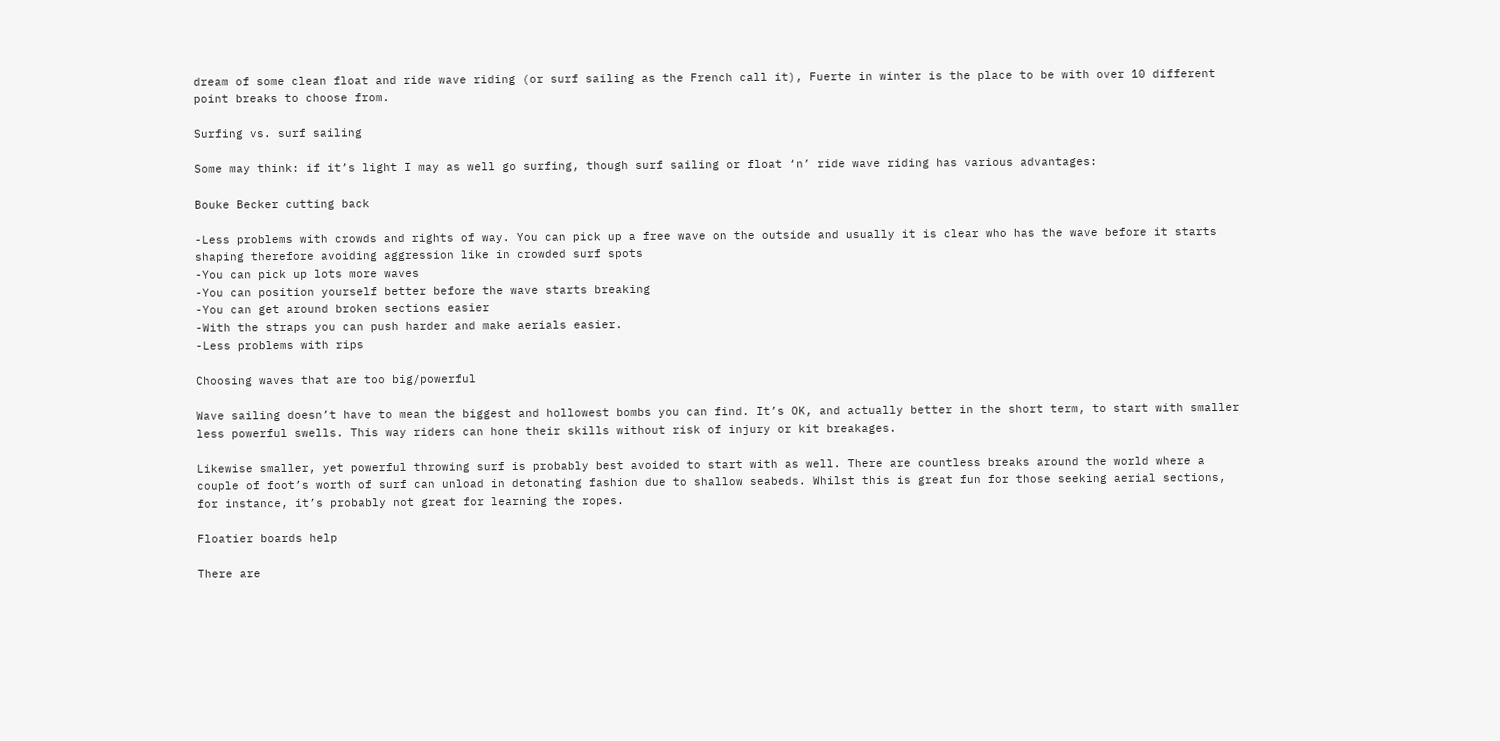dream of some clean float and ride wave riding (or surf sailing as the French call it), Fuerte in winter is the place to be with over 10 different point breaks to choose from.

Surfing vs. surf sailing

Some may think: if it’s light I may as well go surfing, though surf sailing or float ‘n’ ride wave riding has various advantages:

Bouke Becker cutting back

-Less problems with crowds and rights of way. You can pick up a free wave on the outside and usually it is clear who has the wave before it starts shaping therefore avoiding aggression like in crowded surf spots
-You can pick up lots more waves
-You can position yourself better before the wave starts breaking
-You can get around broken sections easier
-With the straps you can push harder and make aerials easier.
-Less problems with rips

Choosing waves that are too big/powerful

Wave sailing doesn’t have to mean the biggest and hollowest bombs you can find. It’s OK, and actually better in the short term, to start with smaller less powerful swells. This way riders can hone their skills without risk of injury or kit breakages.

Likewise smaller, yet powerful throwing surf is probably best avoided to start with as well. There are countless breaks around the world where a couple of foot’s worth of surf can unload in detonating fashion due to shallow seabeds. Whilst this is great fun for those seeking aerial sections, for instance, it’s probably not great for learning the ropes.

Floatier boards help

There are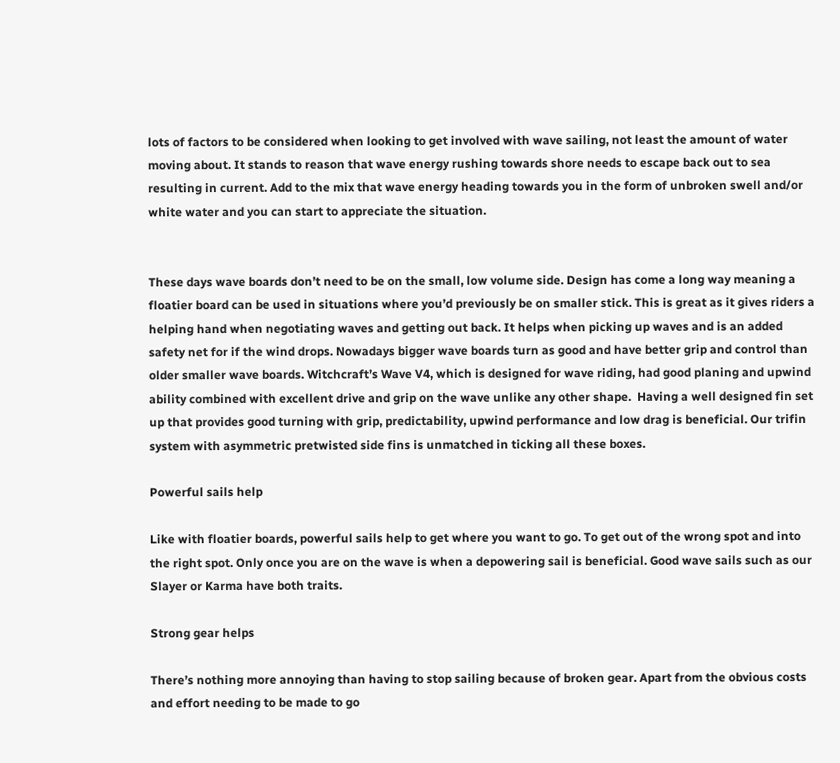lots of factors to be considered when looking to get involved with wave sailing, not least the amount of water moving about. It stands to reason that wave energy rushing towards shore needs to escape back out to sea resulting in current. Add to the mix that wave energy heading towards you in the form of unbroken swell and/or white water and you can start to appreciate the situation.


These days wave boards don’t need to be on the small, low volume side. Design has come a long way meaning a floatier board can be used in situations where you’d previously be on smaller stick. This is great as it gives riders a helping hand when negotiating waves and getting out back. It helps when picking up waves and is an added safety net for if the wind drops. Nowadays bigger wave boards turn as good and have better grip and control than older smaller wave boards. Witchcraft’s Wave V4, which is designed for wave riding, had good planing and upwind ability combined with excellent drive and grip on the wave unlike any other shape.  Having a well designed fin set up that provides good turning with grip, predictability, upwind performance and low drag is beneficial. Our trifin system with asymmetric pretwisted side fins is unmatched in ticking all these boxes.

Powerful sails help

Like with floatier boards, powerful sails help to get where you want to go. To get out of the wrong spot and into the right spot. Only once you are on the wave is when a depowering sail is beneficial. Good wave sails such as our Slayer or Karma have both traits.

Strong gear helps

There’s nothing more annoying than having to stop sailing because of broken gear. Apart from the obvious costs and effort needing to be made to go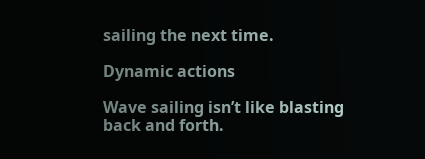sailing the next time.

Dynamic actions

Wave sailing isn’t like blasting back and forth.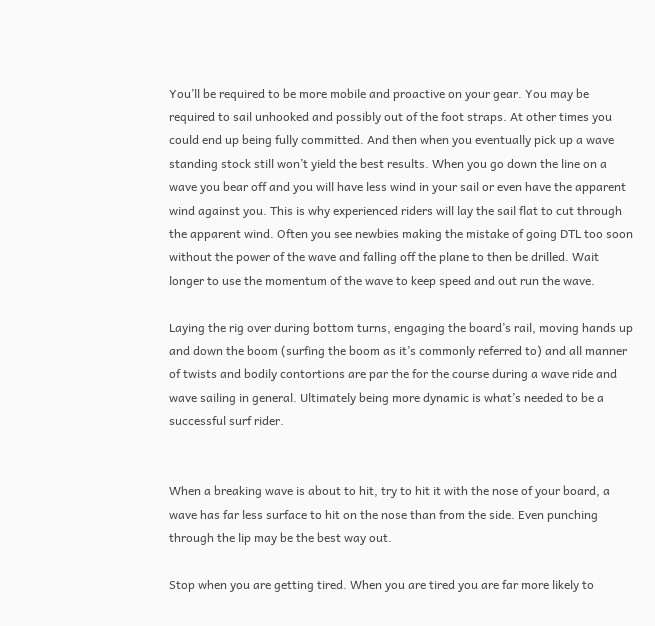You’ll be required to be more mobile and proactive on your gear. You may be required to sail unhooked and possibly out of the foot straps. At other times you could end up being fully committed. And then when you eventually pick up a wave standing stock still won’t yield the best results. When you go down the line on a wave you bear off and you will have less wind in your sail or even have the apparent wind against you. This is why experienced riders will lay the sail flat to cut through the apparent wind. Often you see newbies making the mistake of going DTL too soon without the power of the wave and falling off the plane to then be drilled. Wait longer to use the momentum of the wave to keep speed and out run the wave.

Laying the rig over during bottom turns, engaging the board’s rail, moving hands up and down the boom (surfing the boom as it’s commonly referred to) and all manner of twists and bodily contortions are par the for the course during a wave ride and wave sailing in general. Ultimately being more dynamic is what’s needed to be a successful surf rider.


When a breaking wave is about to hit, try to hit it with the nose of your board, a wave has far less surface to hit on the nose than from the side. Even punching through the lip may be the best way out.

Stop when you are getting tired. When you are tired you are far more likely to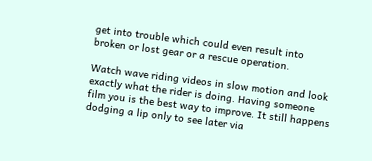get into trouble which could even result into broken or lost gear or a rescue operation.

Watch wave riding videos in slow motion and look exactly what the rider is doing. Having someone film you is the best way to improve. It still happens dodging a lip only to see later via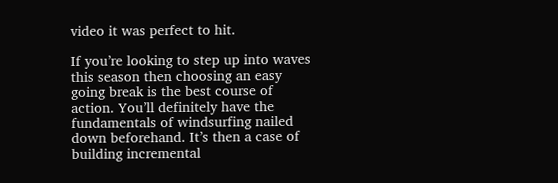video it was perfect to hit.

If you’re looking to step up into waves this season then choosing an easy going break is the best course of action. You’ll definitely have the fundamentals of windsurfing nailed down beforehand. It’s then a case of building incremental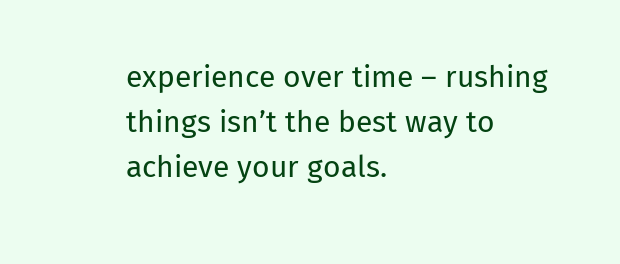experience over time – rushing things isn’t the best way to achieve your goals.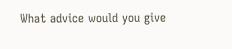What advice would you give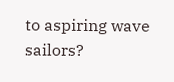to aspiring wave sailors?